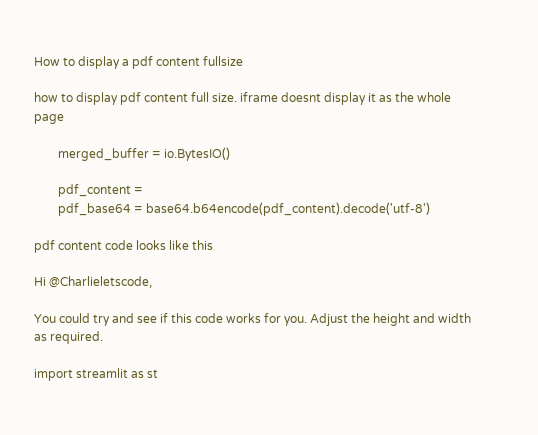How to display a pdf content fullsize

how to display pdf content full size. iframe doesnt display it as the whole page

        merged_buffer = io.BytesIO()

        pdf_content =
        pdf_base64 = base64.b64encode(pdf_content).decode('utf-8')

pdf content code looks like this

Hi @Charlieletscode,

You could try and see if this code works for you. Adjust the height and width as required.

import streamlit as st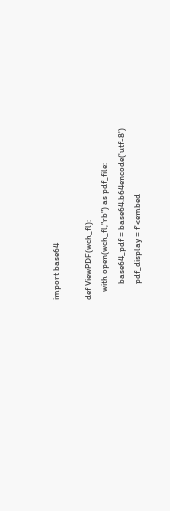import base64

def ViewPDF(wch_fl):
    with open(wch_fl,"rb") as pdf_file:
        base64_pdf = base64.b64encode('utf-8')
        pdf_display = f'<embed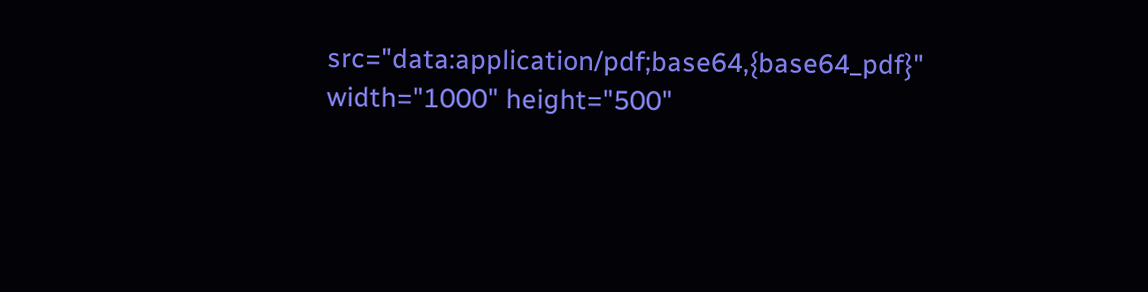src="data:application/pdf;base64,{base64_pdf}" width="1000" height="500"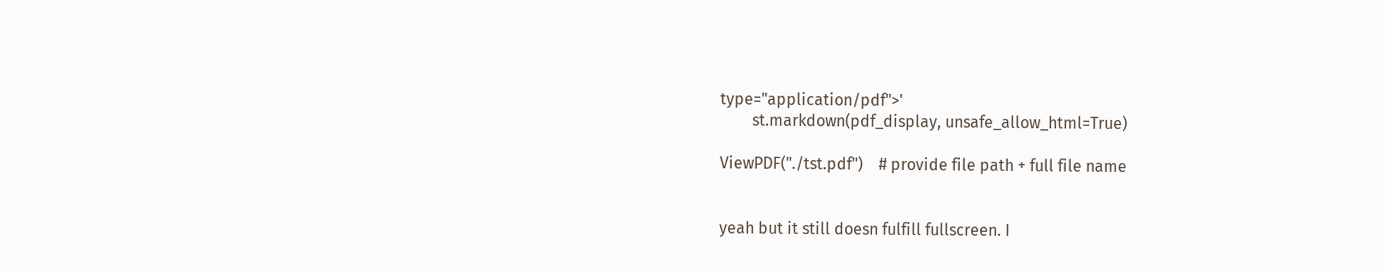type="application/pdf">'
        st.markdown(pdf_display, unsafe_allow_html=True)

ViewPDF("./tst.pdf")    # provide file path + full file name


yeah but it still doesn fulfill fullscreen. I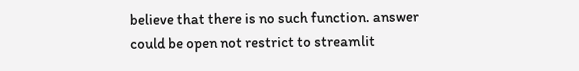believe that there is no such function. answer could be open not restrict to streamlit